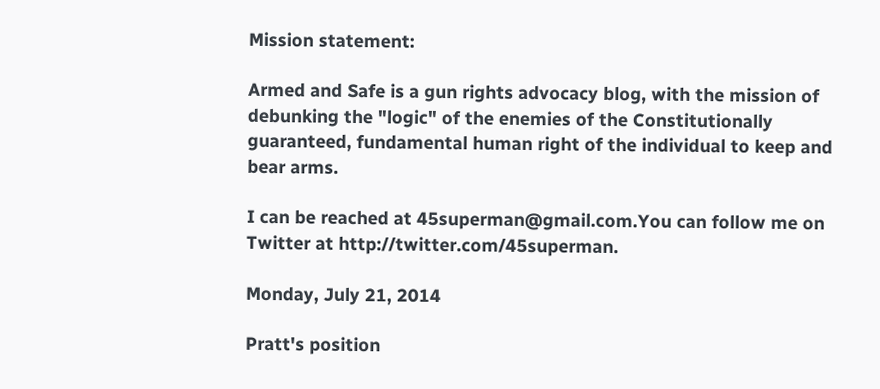Mission statement:

Armed and Safe is a gun rights advocacy blog, with the mission of debunking the "logic" of the enemies of the Constitutionally guaranteed, fundamental human right of the individual to keep and bear arms.

I can be reached at 45superman@gmail.com.You can follow me on Twitter at http://twitter.com/45superman.

Monday, July 21, 2014

Pratt's position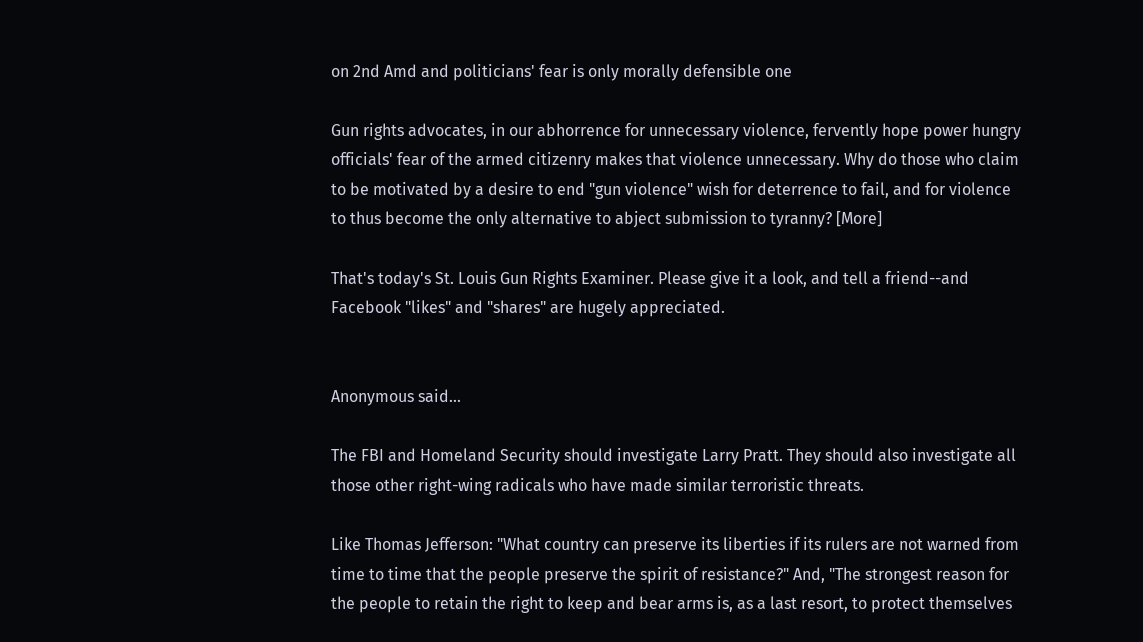on 2nd Amd and politicians' fear is only morally defensible one

Gun rights advocates, in our abhorrence for unnecessary violence, fervently hope power hungry officials' fear of the armed citizenry makes that violence unnecessary. Why do those who claim to be motivated by a desire to end "gun violence" wish for deterrence to fail, and for violence to thus become the only alternative to abject submission to tyranny? [More]

That's today's St. Louis Gun Rights Examiner. Please give it a look, and tell a friend--and Facebook "likes" and "shares" are hugely appreciated.


Anonymous said...

The FBI and Homeland Security should investigate Larry Pratt. They should also investigate all those other right-wing radicals who have made similar terroristic threats.

Like Thomas Jefferson: "What country can preserve its liberties if its rulers are not warned from time to time that the people preserve the spirit of resistance?" And, "The strongest reason for the people to retain the right to keep and bear arms is, as a last resort, to protect themselves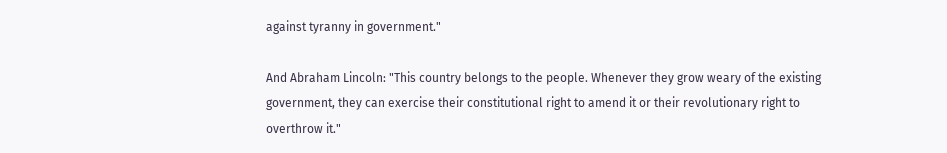against tyranny in government."

And Abraham Lincoln: "This country belongs to the people. Whenever they grow weary of the existing government, they can exercise their constitutional right to amend it or their revolutionary right to overthrow it."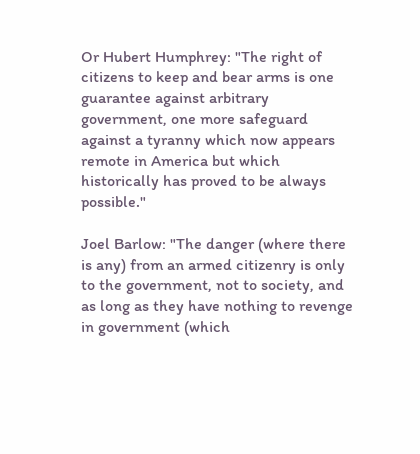Or Hubert Humphrey: "The right of citizens to keep and bear arms is one guarantee against arbitrary government, one more safeguard against a tyranny which now appears remote in America but which historically has proved to be always possible."

Joel Barlow: "The danger (where there is any) from an armed citizenry is only to the government, not to society, and as long as they have nothing to revenge in government (which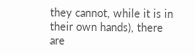they cannot, while it is in their own hands), there are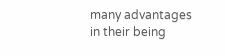many advantages in their being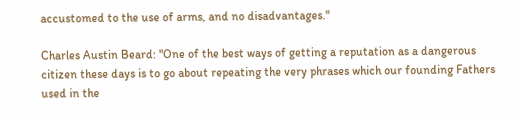accustomed to the use of arms, and no disadvantages."

Charles Austin Beard: "One of the best ways of getting a reputation as a dangerous citizen these days is to go about repeating the very phrases which our founding Fathers used in the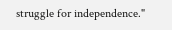struggle for independence."